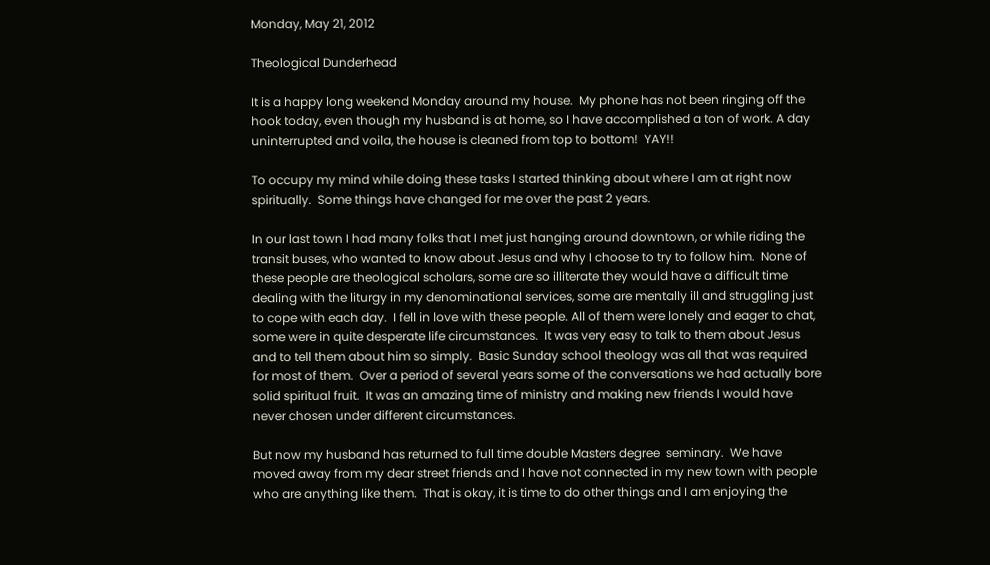Monday, May 21, 2012

Theological Dunderhead

It is a happy long weekend Monday around my house.  My phone has not been ringing off the hook today, even though my husband is at home, so I have accomplished a ton of work. A day uninterrupted and voila, the house is cleaned from top to bottom!  YAY!!

To occupy my mind while doing these tasks I started thinking about where I am at right now spiritually.  Some things have changed for me over the past 2 years.

In our last town I had many folks that I met just hanging around downtown, or while riding the transit buses, who wanted to know about Jesus and why I choose to try to follow him.  None of these people are theological scholars, some are so illiterate they would have a difficult time dealing with the liturgy in my denominational services, some are mentally ill and struggling just to cope with each day.  I fell in love with these people. All of them were lonely and eager to chat, some were in quite desperate life circumstances.  It was very easy to talk to them about Jesus and to tell them about him so simply.  Basic Sunday school theology was all that was required for most of them.  Over a period of several years some of the conversations we had actually bore solid spiritual fruit.  It was an amazing time of ministry and making new friends I would have never chosen under different circumstances.

But now my husband has returned to full time double Masters degree  seminary.  We have moved away from my dear street friends and I have not connected in my new town with people who are anything like them.  That is okay, it is time to do other things and I am enjoying the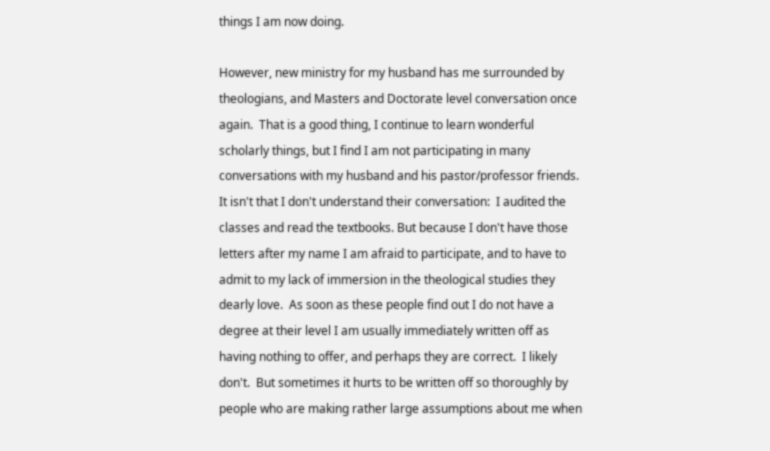things I am now doing.

However, new ministry for my husband has me surrounded by theologians, and Masters and Doctorate level conversation once again.  That is a good thing, I continue to learn wonderful scholarly things, but I find I am not participating in many conversations with my husband and his pastor/professor friends.   It isn't that I don't understand their conversation:  I audited the classes and read the textbooks. But because I don't have those letters after my name I am afraid to participate, and to have to admit to my lack of immersion in the theological studies they dearly love.  As soon as these people find out I do not have a degree at their level I am usually immediately written off as having nothing to offer, and perhaps they are correct.  I likely don't.  But sometimes it hurts to be written off so thoroughly by people who are making rather large assumptions about me when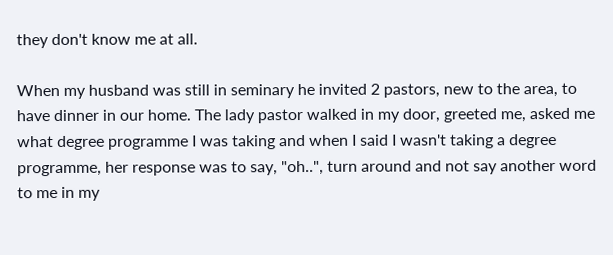they don't know me at all.

When my husband was still in seminary he invited 2 pastors, new to the area, to have dinner in our home. The lady pastor walked in my door, greeted me, asked me what degree programme I was taking and when I said I wasn't taking a degree programme, her response was to say, "oh..", turn around and not say another word to me in my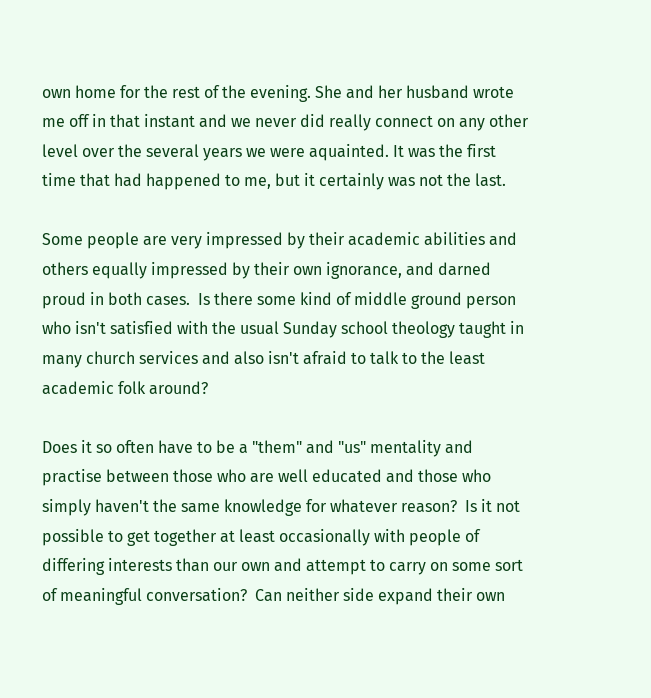own home for the rest of the evening. She and her husband wrote me off in that instant and we never did really connect on any other level over the several years we were aquainted. It was the first time that had happened to me, but it certainly was not the last.

Some people are very impressed by their academic abilities and others equally impressed by their own ignorance, and darned proud in both cases.  Is there some kind of middle ground person who isn't satisfied with the usual Sunday school theology taught in many church services and also isn't afraid to talk to the least academic folk around?

Does it so often have to be a "them" and "us" mentality and practise between those who are well educated and those who simply haven't the same knowledge for whatever reason?  Is it not possible to get together at least occasionally with people of differing interests than our own and attempt to carry on some sort of meaningful conversation?  Can neither side expand their own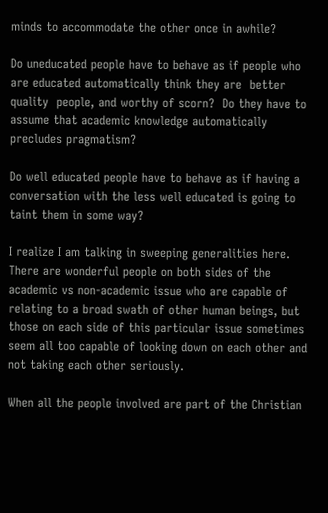minds to accommodate the other once in awhile?

Do uneducated people have to behave as if people who are educated automatically think they are  better quality  people, and worthy of scorn?  Do they have to assume that academic knowledge automatically precludes pragmatism?

Do well educated people have to behave as if having a conversation with the less well educated is going to taint them in some way?

I realize I am talking in sweeping generalities here. There are wonderful people on both sides of the academic vs non-academic issue who are capable of relating to a broad swath of other human beings, but those on each side of this particular issue sometimes seem all too capable of looking down on each other and not taking each other seriously.

When all the people involved are part of the Christian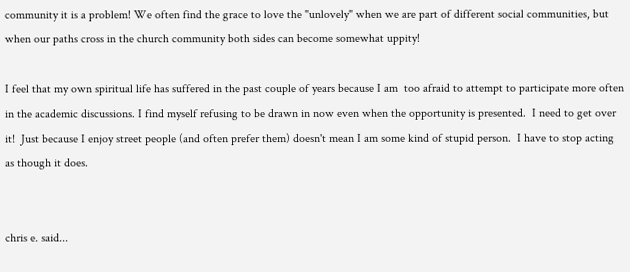community it is a problem! We often find the grace to love the "unlovely" when we are part of different social communities, but when our paths cross in the church community both sides can become somewhat uppity!

I feel that my own spiritual life has suffered in the past couple of years because I am  too afraid to attempt to participate more often in the academic discussions. I find myself refusing to be drawn in now even when the opportunity is presented.  I need to get over it!  Just because I enjoy street people (and often prefer them) doesn't mean I am some kind of stupid person.  I have to stop acting as though it does.


chris e. said...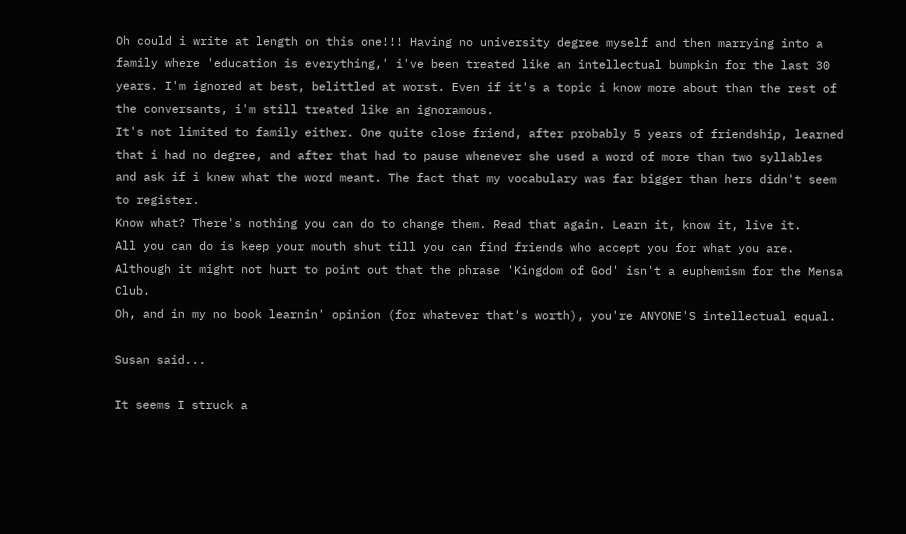Oh could i write at length on this one!!! Having no university degree myself and then marrying into a family where 'education is everything,' i've been treated like an intellectual bumpkin for the last 30 years. I'm ignored at best, belittled at worst. Even if it's a topic i know more about than the rest of the conversants, i'm still treated like an ignoramous.
It's not limited to family either. One quite close friend, after probably 5 years of friendship, learned that i had no degree, and after that had to pause whenever she used a word of more than two syllables and ask if i knew what the word meant. The fact that my vocabulary was far bigger than hers didn't seem to register.
Know what? There's nothing you can do to change them. Read that again. Learn it, know it, live it.
All you can do is keep your mouth shut till you can find friends who accept you for what you are. Although it might not hurt to point out that the phrase 'Kingdom of God' isn't a euphemism for the Mensa Club.
Oh, and in my no book learnin' opinion (for whatever that's worth), you're ANYONE'S intellectual equal.

Susan said...

It seems I struck a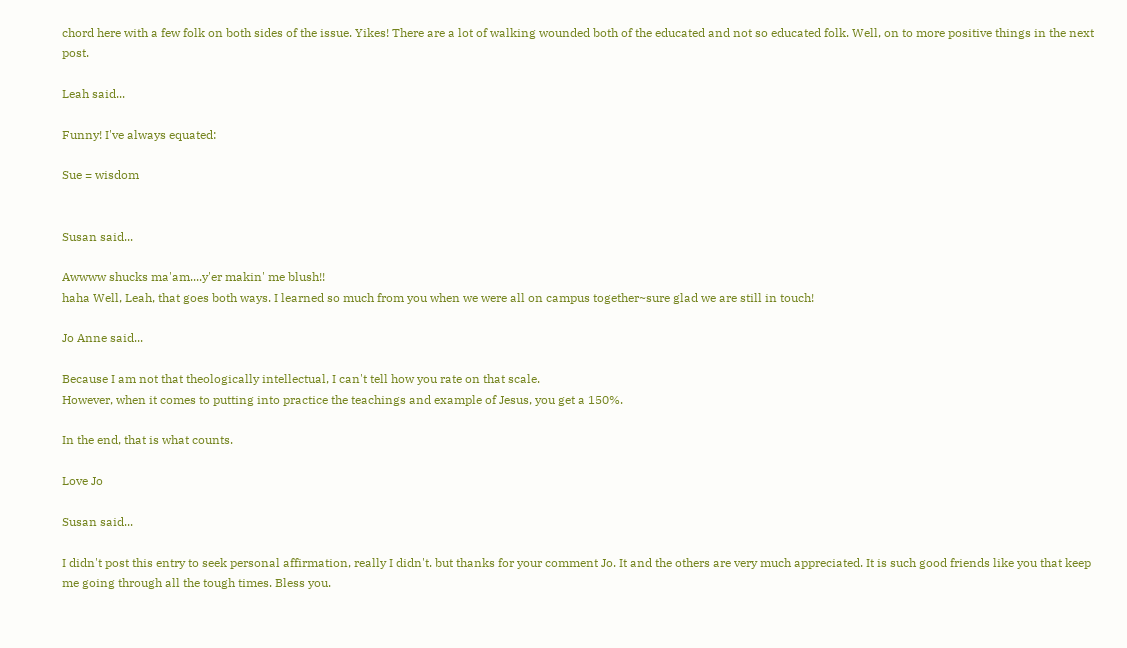chord here with a few folk on both sides of the issue. Yikes! There are a lot of walking wounded both of the educated and not so educated folk. Well, on to more positive things in the next post.

Leah said...

Funny! I've always equated:

Sue = wisdom


Susan said...

Awwww shucks ma'am....y'er makin' me blush!!
haha Well, Leah, that goes both ways. I learned so much from you when we were all on campus together~sure glad we are still in touch!

Jo Anne said...

Because I am not that theologically intellectual, I can't tell how you rate on that scale.
However, when it comes to putting into practice the teachings and example of Jesus, you get a 150%.

In the end, that is what counts.

Love Jo

Susan said...

I didn't post this entry to seek personal affirmation, really I didn't. but thanks for your comment Jo. It and the others are very much appreciated. It is such good friends like you that keep me going through all the tough times. Bless you.